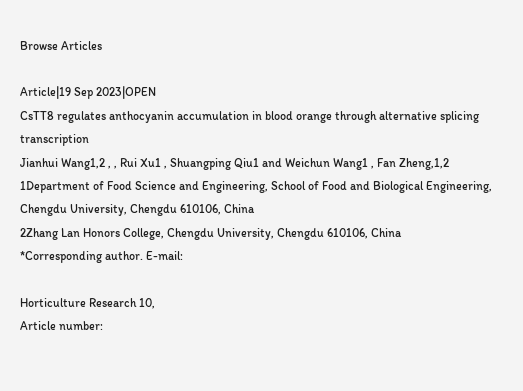Browse Articles

Article|19 Sep 2023|OPEN
CsTT8 regulates anthocyanin accumulation in blood orange through alternative splicing transcription
Jianhui Wang1,2 , , Rui Xu1 , Shuangping Qiu1 and Weichun Wang1 , Fan Zheng,1,2
1Department of Food Science and Engineering, School of Food and Biological Engineering, Chengdu University, Chengdu 610106, China
2Zhang Lan Honors College, Chengdu University, Chengdu 610106, China
*Corresponding author. E-mail:

Horticulture Research 10,
Article number: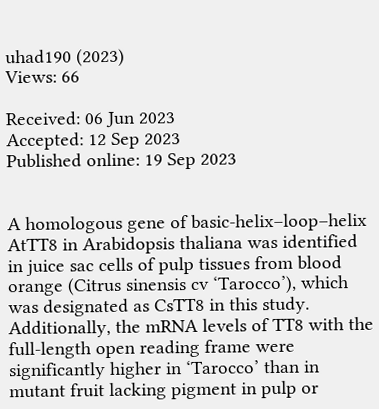uhad190 (2023)
Views: 66

Received: 06 Jun 2023
Accepted: 12 Sep 2023
Published online: 19 Sep 2023


A homologous gene of basic-helix–loop–helix AtTT8 in Arabidopsis thaliana was identified in juice sac cells of pulp tissues from blood orange (Citrus sinensis cv ‘Tarocco’), which was designated as CsTT8 in this study. Additionally, the mRNA levels of TT8 with the full-length open reading frame were significantly higher in ‘Tarocco’ than in mutant fruit lacking pigment in pulp or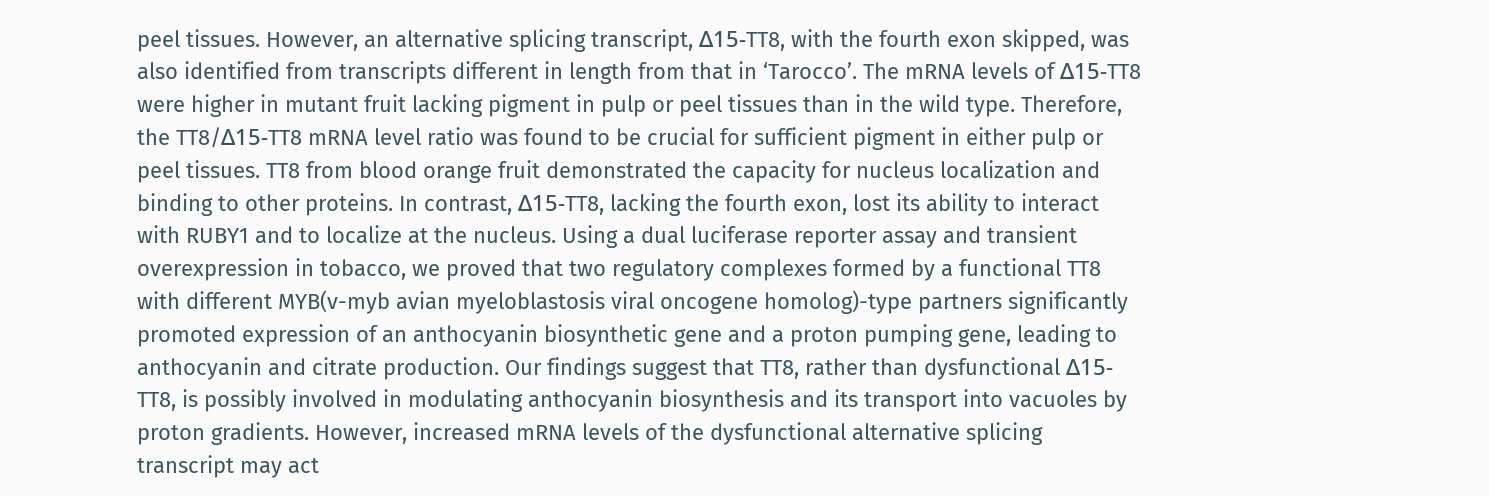peel tissues. However, an alternative splicing transcript, Δ15-TT8, with the fourth exon skipped, was also identified from transcripts different in length from that in ‘Tarocco’. The mRNA levels of Δ15-TT8 were higher in mutant fruit lacking pigment in pulp or peel tissues than in the wild type. Therefore, the TT8/Δ15-TT8 mRNA level ratio was found to be crucial for sufficient pigment in either pulp or peel tissues. TT8 from blood orange fruit demonstrated the capacity for nucleus localization and binding to other proteins. In contrast, Δ15-TT8, lacking the fourth exon, lost its ability to interact with RUBY1 and to localize at the nucleus. Using a dual luciferase reporter assay and transient overexpression in tobacco, we proved that two regulatory complexes formed by a functional TT8 with different MYB(v-myb avian myeloblastosis viral oncogene homolog)-type partners significantly promoted expression of an anthocyanin biosynthetic gene and a proton pumping gene, leading to anthocyanin and citrate production. Our findings suggest that TT8, rather than dysfunctional Δ15-TT8, is possibly involved in modulating anthocyanin biosynthesis and its transport into vacuoles by proton gradients. However, increased mRNA levels of the dysfunctional alternative splicing transcript may act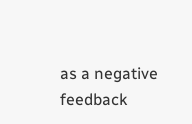as a negative feedback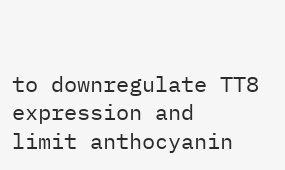to downregulate TT8 expression and limit anthocyanin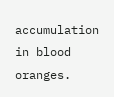accumulation in blood oranges.